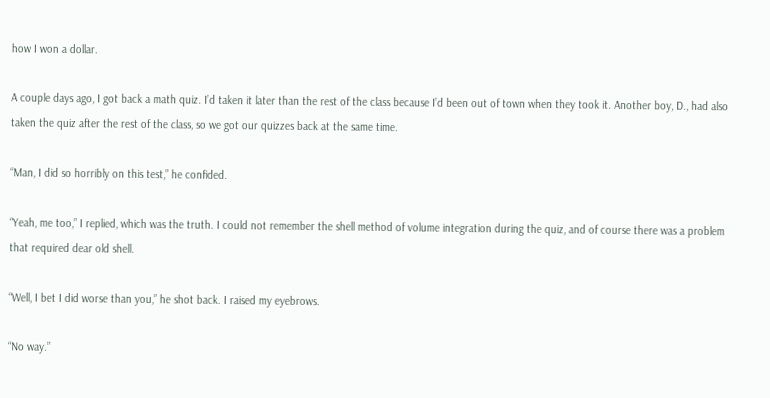how I won a dollar.

A couple days ago, I got back a math quiz. I’d taken it later than the rest of the class because I’d been out of town when they took it. Another boy, D., had also taken the quiz after the rest of the class, so we got our quizzes back at the same time.

“Man, I did so horribly on this test,” he confided.

“Yeah, me too,” I replied, which was the truth. I could not remember the shell method of volume integration during the quiz, and of course there was a problem that required dear old shell.

“Well, I bet I did worse than you,” he shot back. I raised my eyebrows.

“No way.”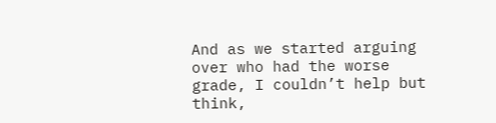And as we started arguing over who had the worse grade, I couldn’t help but think,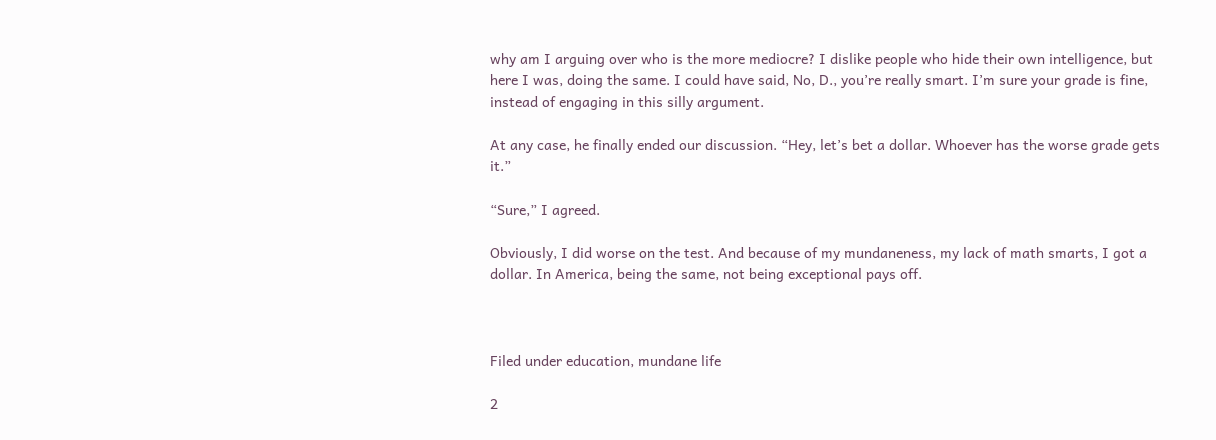why am I arguing over who is the more mediocre? I dislike people who hide their own intelligence, but here I was, doing the same. I could have said, No, D., you’re really smart. I’m sure your grade is fine, instead of engaging in this silly argument.

At any case, he finally ended our discussion. “Hey, let’s bet a dollar. Whoever has the worse grade gets it.”

“Sure,” I agreed.

Obviously, I did worse on the test. And because of my mundaneness, my lack of math smarts, I got a dollar. In America, being the same, not being exceptional pays off.



Filed under education, mundane life

2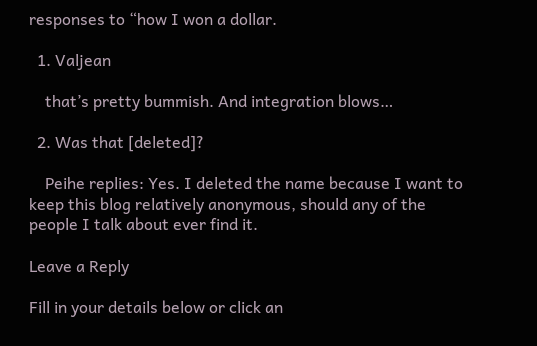responses to “how I won a dollar.

  1. Valjean

    that’s pretty bummish. And integration blows…

  2. Was that [deleted]?

    Peihe replies: Yes. I deleted the name because I want to keep this blog relatively anonymous, should any of the people I talk about ever find it.

Leave a Reply

Fill in your details below or click an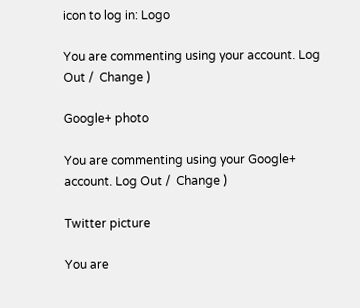icon to log in: Logo

You are commenting using your account. Log Out /  Change )

Google+ photo

You are commenting using your Google+ account. Log Out /  Change )

Twitter picture

You are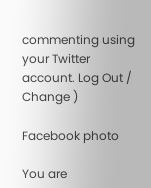commenting using your Twitter account. Log Out /  Change )

Facebook photo

You are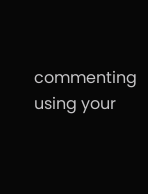commenting using your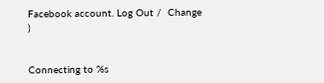Facebook account. Log Out /  Change )


Connecting to %s